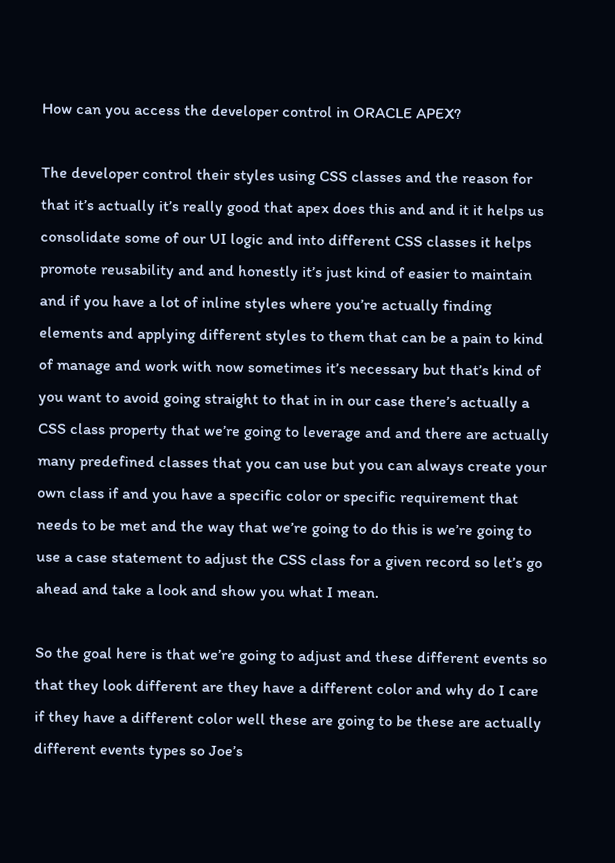How can you access the developer control in ORACLE APEX?

The developer control their styles using CSS classes and the reason for that it’s actually it’s really good that apex does this and and it it helps us consolidate some of our UI logic and into different CSS classes it helps promote reusability and and honestly it’s just kind of easier to maintain and if you have a lot of inline styles where you’re actually finding elements and applying different styles to them that can be a pain to kind of manage and work with now sometimes it’s necessary but that’s kind of you want to avoid going straight to that in in our case there’s actually a CSS class property that we’re going to leverage and and there are actually many predefined classes that you can use but you can always create your own class if and you have a specific color or specific requirement that needs to be met and the way that we’re going to do this is we’re going to use a case statement to adjust the CSS class for a given record so let’s go ahead and take a look and show you what I mean.

So the goal here is that we’re going to adjust and these different events so that they look different are they have a different color and why do I care if they have a different color well these are going to be these are actually different events types so Joe’s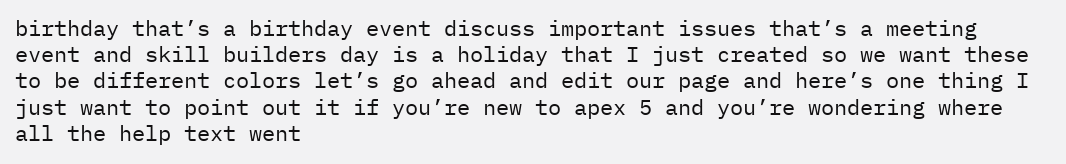birthday that’s a birthday event discuss important issues that’s a meeting event and skill builders day is a holiday that I just created so we want these to be different colors let’s go ahead and edit our page and here’s one thing I just want to point out it if you’re new to apex 5 and you’re wondering where all the help text went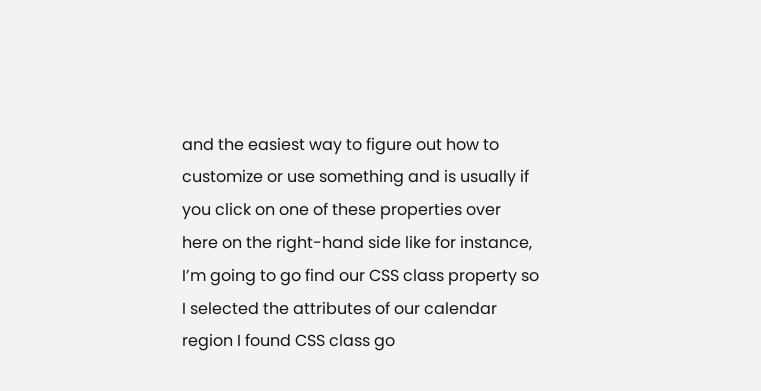and the easiest way to figure out how to customize or use something and is usually if you click on one of these properties over here on the right-hand side like for instance, I’m going to go find our CSS class property so I selected the attributes of our calendar region I found CSS class go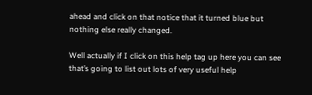ahead and click on that notice that it turned blue but nothing else really changed.

Well actually if I click on this help tag up here you can see that’s going to list out lots of very useful help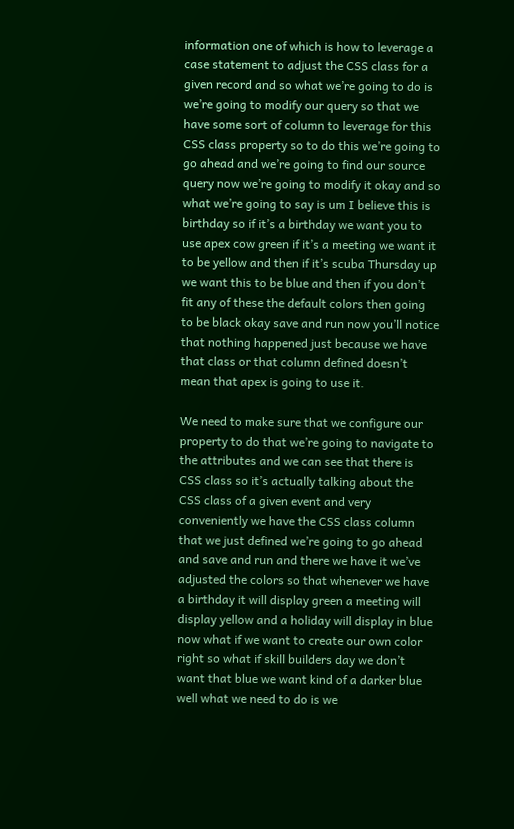information one of which is how to leverage a case statement to adjust the CSS class for a given record and so what we’re going to do is we’re going to modify our query so that we have some sort of column to leverage for this CSS class property so to do this we’re going to go ahead and we’re going to find our source query now we’re going to modify it okay and so what we’re going to say is um I believe this is birthday so if it’s a birthday we want you to use apex cow green if it’s a meeting we want it to be yellow and then if it’s scuba Thursday up we want this to be blue and then if you don’t fit any of these the default colors then going to be black okay save and run now you’ll notice that nothing happened just because we have that class or that column defined doesn’t mean that apex is going to use it.

We need to make sure that we configure our property to do that we’re going to navigate to the attributes and we can see that there is CSS class so it’s actually talking about the CSS class of a given event and very conveniently we have the CSS class column that we just defined we’re going to go ahead and save and run and there we have it we’ve adjusted the colors so that whenever we have a birthday it will display green a meeting will display yellow and a holiday will display in blue now what if we want to create our own color right so what if skill builders day we don’t want that blue we want kind of a darker blue well what we need to do is we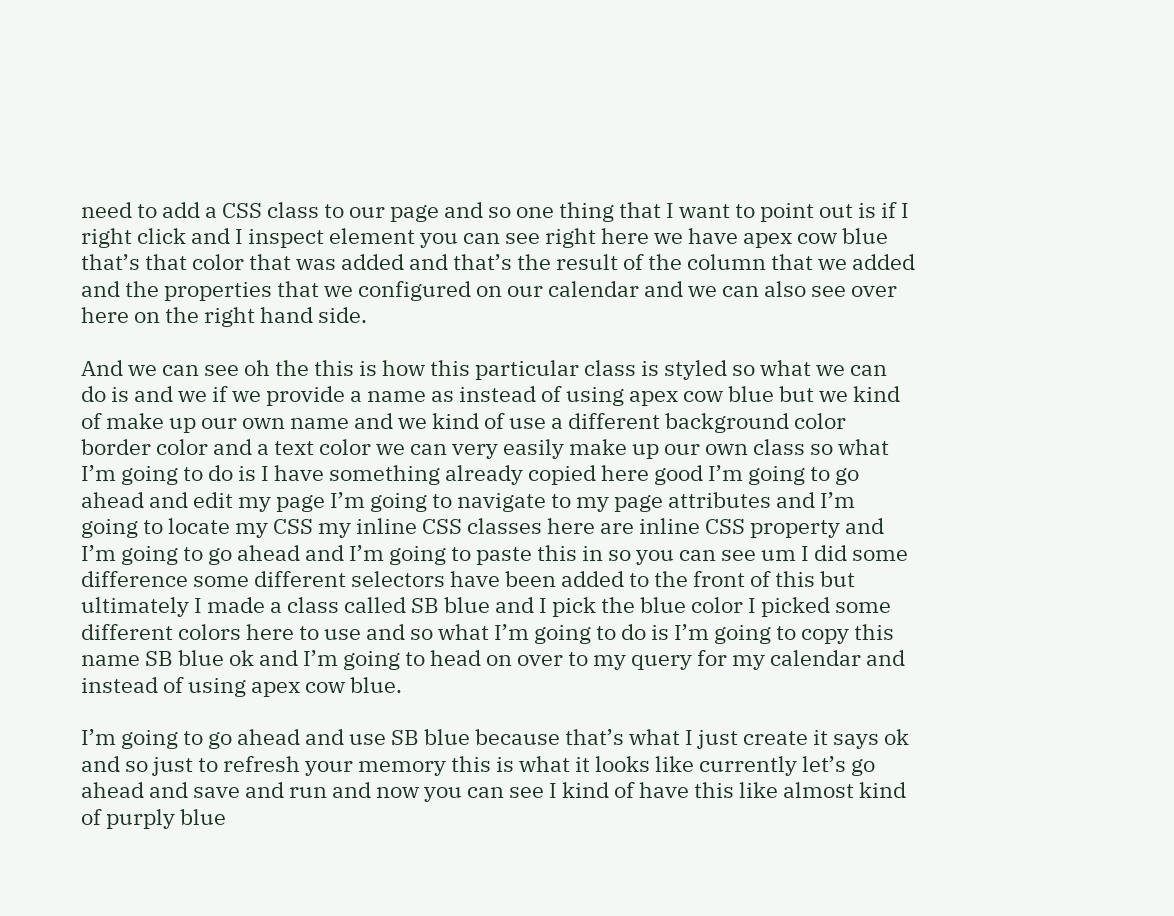need to add a CSS class to our page and so one thing that I want to point out is if I right click and I inspect element you can see right here we have apex cow blue that’s that color that was added and that’s the result of the column that we added and the properties that we configured on our calendar and we can also see over here on the right hand side.

And we can see oh the this is how this particular class is styled so what we can do is and we if we provide a name as instead of using apex cow blue but we kind of make up our own name and we kind of use a different background color border color and a text color we can very easily make up our own class so what I’m going to do is I have something already copied here good I’m going to go ahead and edit my page I’m going to navigate to my page attributes and I’m going to locate my CSS my inline CSS classes here are inline CSS property and I’m going to go ahead and I’m going to paste this in so you can see um I did some difference some different selectors have been added to the front of this but ultimately I made a class called SB blue and I pick the blue color I picked some different colors here to use and so what I’m going to do is I’m going to copy this name SB blue ok and I’m going to head on over to my query for my calendar and instead of using apex cow blue.

I’m going to go ahead and use SB blue because that’s what I just create it says ok and so just to refresh your memory this is what it looks like currently let’s go ahead and save and run and now you can see I kind of have this like almost kind of purply blue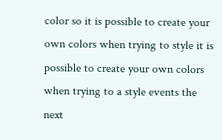color so it is possible to create your own colors when trying to style it is possible to create your own colors when trying to a style events the next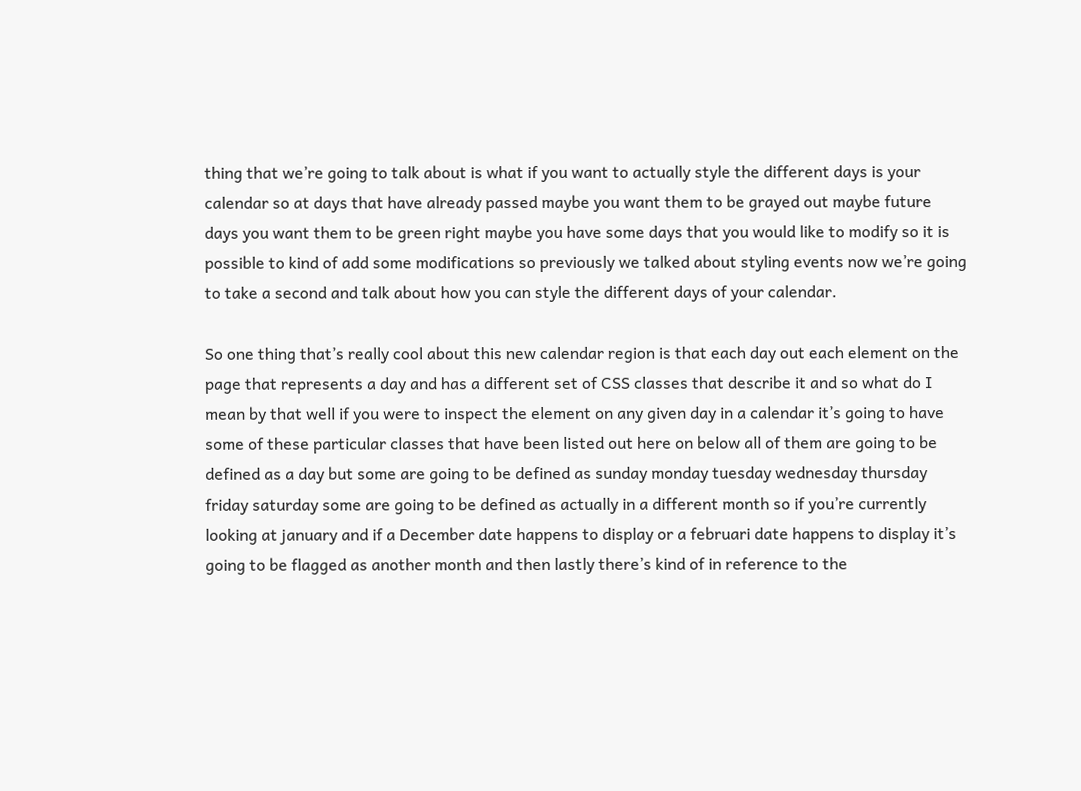thing that we’re going to talk about is what if you want to actually style the different days is your calendar so at days that have already passed maybe you want them to be grayed out maybe future days you want them to be green right maybe you have some days that you would like to modify so it is possible to kind of add some modifications so previously we talked about styling events now we’re going to take a second and talk about how you can style the different days of your calendar.

So one thing that’s really cool about this new calendar region is that each day out each element on the page that represents a day and has a different set of CSS classes that describe it and so what do I mean by that well if you were to inspect the element on any given day in a calendar it’s going to have some of these particular classes that have been listed out here on below all of them are going to be defined as a day but some are going to be defined as sunday monday tuesday wednesday thursday friday saturday some are going to be defined as actually in a different month so if you’re currently looking at january and if a December date happens to display or a februari date happens to display it’s going to be flagged as another month and then lastly there’s kind of in reference to the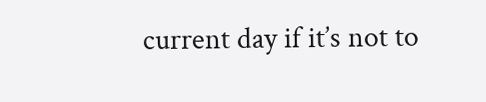current day if it’s not to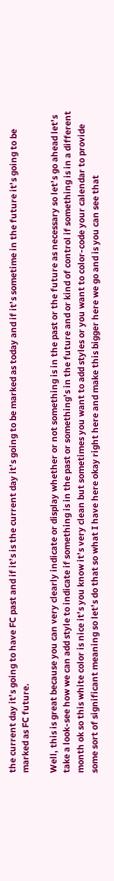the current day it’s going to have FC past and if it’s is the current day it’s going to be marked as today and if it’s sometime in the future it’s going to be marked as FC future.

Well, this is great because you can very clearly indicate or display whether or not something is in the past or the future as necessary so let’s go ahead let’s take a look-see how we can add style to indicate if something is in the past or something’s in the future and or kind of control if something is in a different month ok so this white color is nice it’s you know it’s very clean but sometimes you want to add styles or you want to color-code your calendar to provide some sort of significant meaning so let’s do that so what I have here okay right here and make this bigger here we go and is you can see that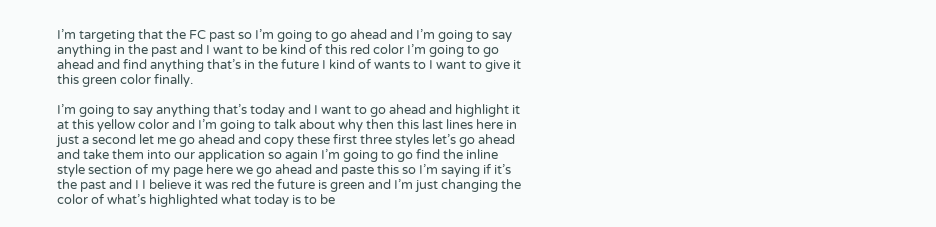I’m targeting that the FC past so I’m going to go ahead and I’m going to say anything in the past and I want to be kind of this red color I’m going to go ahead and find anything that’s in the future I kind of wants to I want to give it this green color finally.

I’m going to say anything that’s today and I want to go ahead and highlight it at this yellow color and I’m going to talk about why then this last lines here in just a second let me go ahead and copy these first three styles let’s go ahead and take them into our application so again I’m going to go find the inline style section of my page here we go ahead and paste this so I’m saying if it’s the past and I I believe it was red the future is green and I’m just changing the color of what’s highlighted what today is to be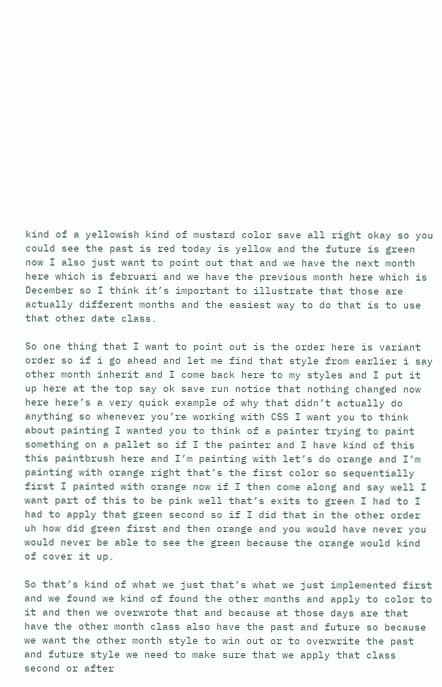kind of a yellowish kind of mustard color save all right okay so you could see the past is red today is yellow and the future is green now I also just want to point out that and we have the next month here which is februari and we have the previous month here which is December so I think it’s important to illustrate that those are actually different months and the easiest way to do that is to use that other date class.

So one thing that I want to point out is the order here is variant order so if i go ahead and let me find that style from earlier i say other month inherit and I come back here to my styles and I put it up here at the top say ok save run notice that nothing changed now here here’s a very quick example of why that didn’t actually do anything so whenever you’re working with CSS I want you to think about painting I wanted you to think of a painter trying to paint something on a pallet so if I the painter and I have kind of this this paintbrush here and I’m painting with let’s do orange and I’m painting with orange right that’s the first color so sequentially first I painted with orange now if I then come along and say well I want part of this to be pink well that’s exits to green I had to I had to apply that green second so if I did that in the other order uh how did green first and then orange and you would have never you would never be able to see the green because the orange would kind of cover it up.

So that’s kind of what we just that’s what we just implemented first and we found we kind of found the other months and apply to color to it and then we overwrote that and because at those days are that have the other month class also have the past and future so because we want the other month style to win out or to overwrite the past and future style we need to make sure that we apply that class second or after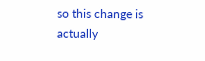so this change is actually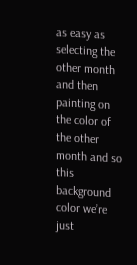as easy as selecting the other month and then painting on the color of the other month and so this background color we’re just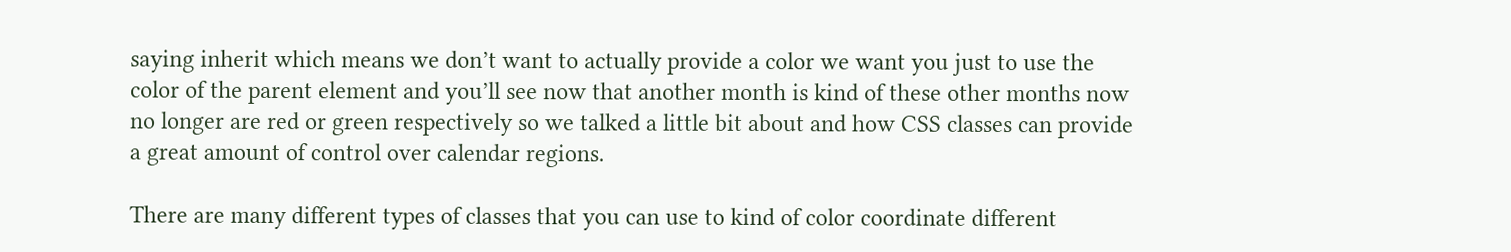saying inherit which means we don’t want to actually provide a color we want you just to use the color of the parent element and you’ll see now that another month is kind of these other months now no longer are red or green respectively so we talked a little bit about and how CSS classes can provide a great amount of control over calendar regions.

There are many different types of classes that you can use to kind of color coordinate different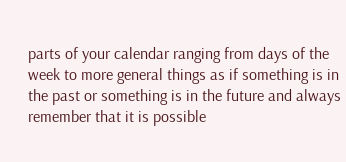parts of your calendar ranging from days of the week to more general things as if something is in the past or something is in the future and always remember that it is possible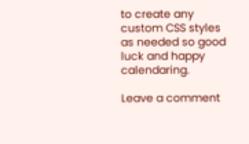to create any custom CSS styles as needed so good luck and happy calendaring.

Leave a comment